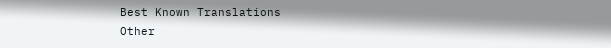Best Known Translations
Other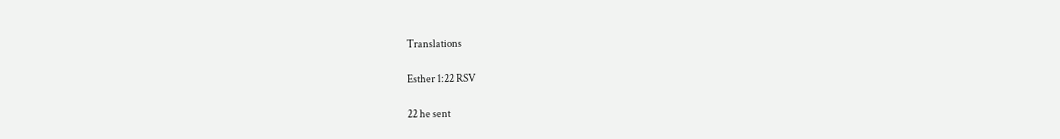Translations

Esther 1:22 RSV

22 he sent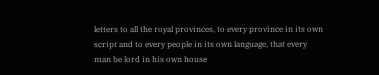letters to all the royal provinces, to every province in its own script and to every people in its own language, that every man be lord in his own house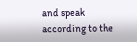and speak according to the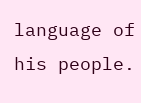language of his people.